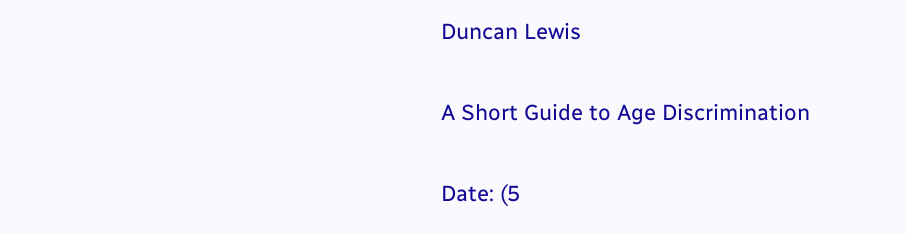Duncan Lewis

A Short Guide to Age Discrimination

Date: (5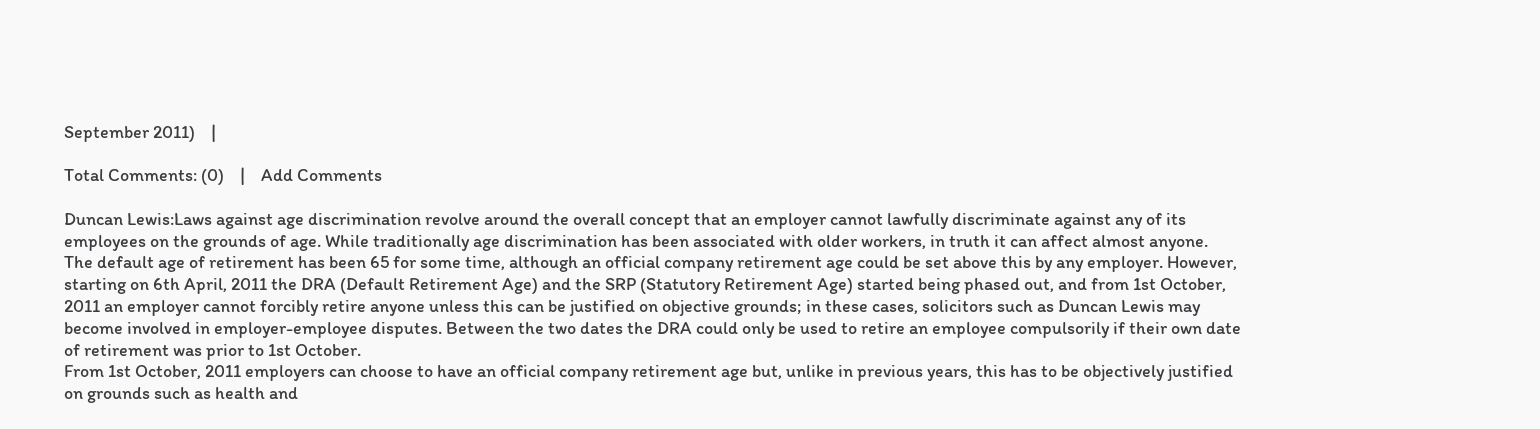September 2011)    |

Total Comments: (0)    |    Add Comments

Duncan Lewis:Laws against age discrimination revolve around the overall concept that an employer cannot lawfully discriminate against any of its employees on the grounds of age. While traditionally age discrimination has been associated with older workers, in truth it can affect almost anyone.
The default age of retirement has been 65 for some time, although an official company retirement age could be set above this by any employer. However, starting on 6th April, 2011 the DRA (Default Retirement Age) and the SRP (Statutory Retirement Age) started being phased out, and from 1st October, 2011 an employer cannot forcibly retire anyone unless this can be justified on objective grounds; in these cases, solicitors such as Duncan Lewis may become involved in employer-employee disputes. Between the two dates the DRA could only be used to retire an employee compulsorily if their own date of retirement was prior to 1st October.
From 1st October, 2011 employers can choose to have an official company retirement age but, unlike in previous years, this has to be objectively justified on grounds such as health and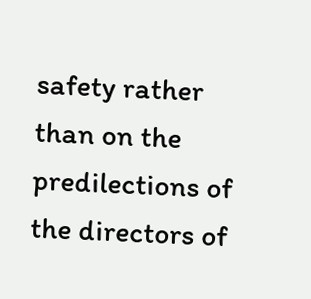safety rather than on the predilections of the directors of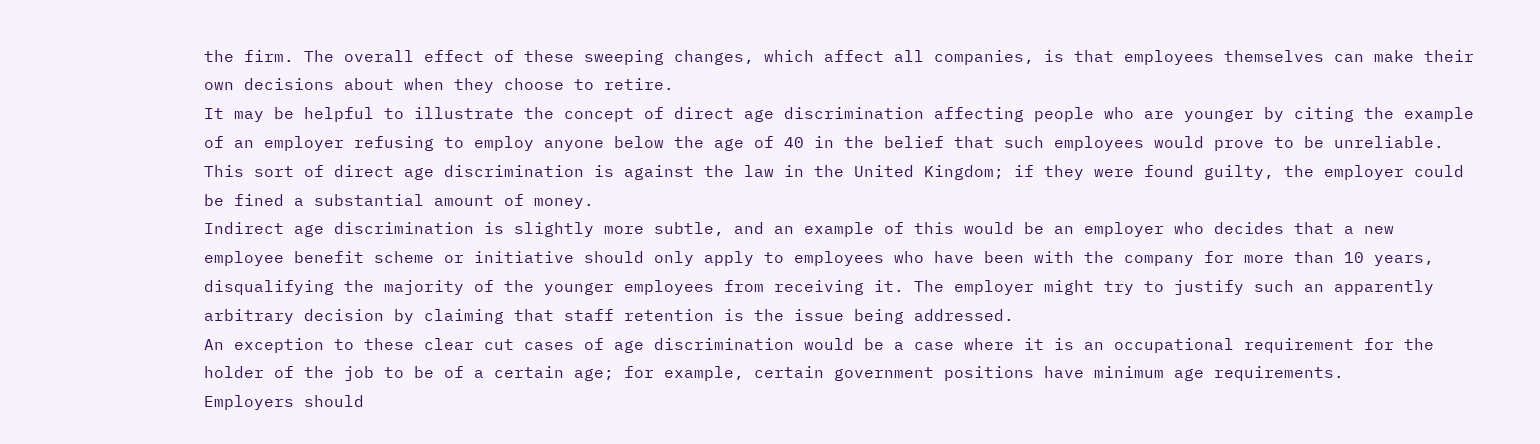the firm. The overall effect of these sweeping changes, which affect all companies, is that employees themselves can make their own decisions about when they choose to retire.
It may be helpful to illustrate the concept of direct age discrimination affecting people who are younger by citing the example of an employer refusing to employ anyone below the age of 40 in the belief that such employees would prove to be unreliable. This sort of direct age discrimination is against the law in the United Kingdom; if they were found guilty, the employer could be fined a substantial amount of money.
Indirect age discrimination is slightly more subtle, and an example of this would be an employer who decides that a new employee benefit scheme or initiative should only apply to employees who have been with the company for more than 10 years, disqualifying the majority of the younger employees from receiving it. The employer might try to justify such an apparently arbitrary decision by claiming that staff retention is the issue being addressed.
An exception to these clear cut cases of age discrimination would be a case where it is an occupational requirement for the holder of the job to be of a certain age; for example, certain government positions have minimum age requirements.
Employers should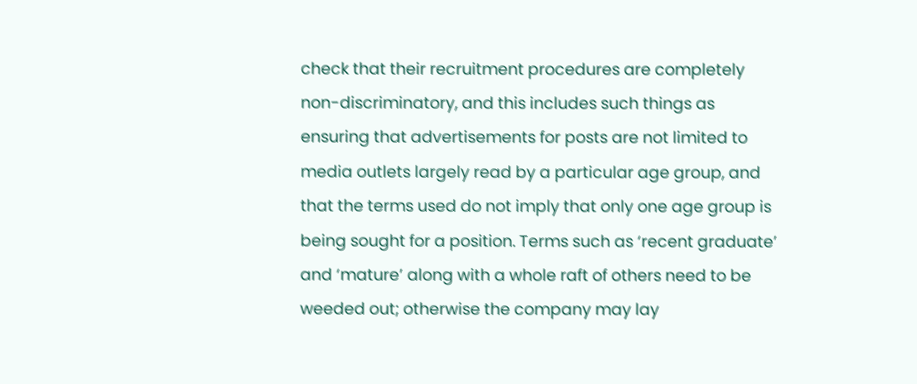check that their recruitment procedures are completely non-discriminatory, and this includes such things as ensuring that advertisements for posts are not limited to media outlets largely read by a particular age group, and that the terms used do not imply that only one age group is being sought for a position. Terms such as ‘recent graduate’ and ‘mature’ along with a whole raft of others need to be weeded out; otherwise the company may lay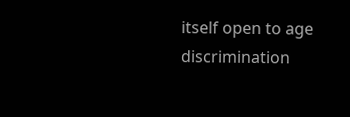itself open to age discrimination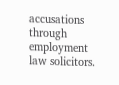accusations through employment law solicitors.